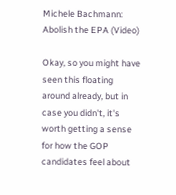Michele Bachmann: Abolish the EPA (Video)

Okay, so you might have seen this floating around already, but in case you didn't, it's worth getting a sense for how the GOP candidates feel about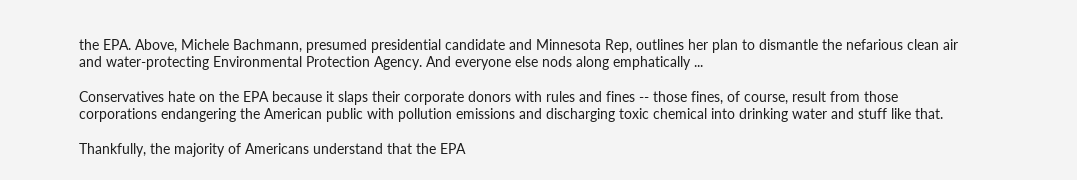the EPA. Above, Michele Bachmann, presumed presidential candidate and Minnesota Rep, outlines her plan to dismantle the nefarious clean air and water-protecting Environmental Protection Agency. And everyone else nods along emphatically ...

Conservatives hate on the EPA because it slaps their corporate donors with rules and fines -- those fines, of course, result from those corporations endangering the American public with pollution emissions and discharging toxic chemical into drinking water and stuff like that.

Thankfully, the majority of Americans understand that the EPA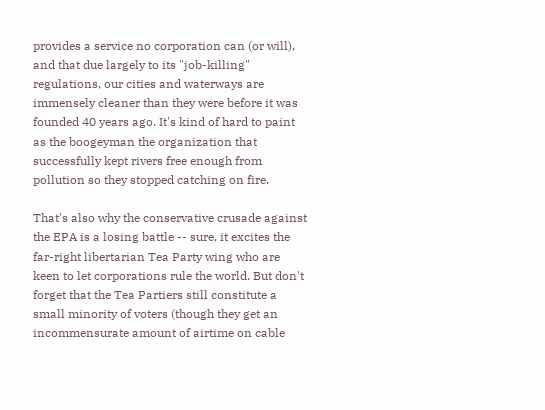provides a service no corporation can (or will), and that due largely to its "job-killing" regulations, our cities and waterways are immensely cleaner than they were before it was founded 40 years ago. It's kind of hard to paint as the boogeyman the organization that successfully kept rivers free enough from pollution so they stopped catching on fire.

That's also why the conservative crusade against the EPA is a losing battle -- sure, it excites the far-right libertarian Tea Party wing who are keen to let corporations rule the world. But don't forget that the Tea Partiers still constitute a small minority of voters (though they get an incommensurate amount of airtime on cable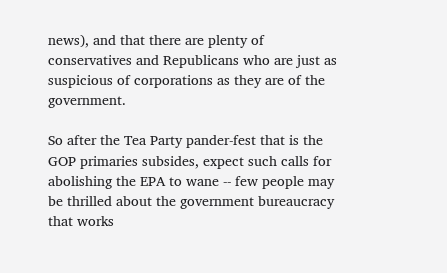news), and that there are plenty of conservatives and Republicans who are just as suspicious of corporations as they are of the government.

So after the Tea Party pander-fest that is the GOP primaries subsides, expect such calls for abolishing the EPA to wane -- few people may be thrilled about the government bureaucracy that works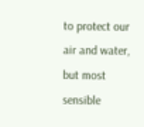to protect our air and water, but most sensible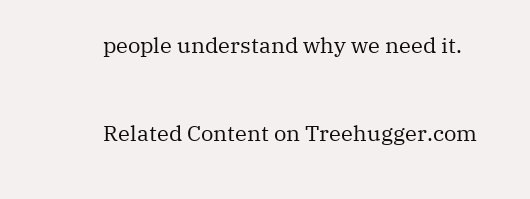people understand why we need it.

Related Content on Treehugger.com